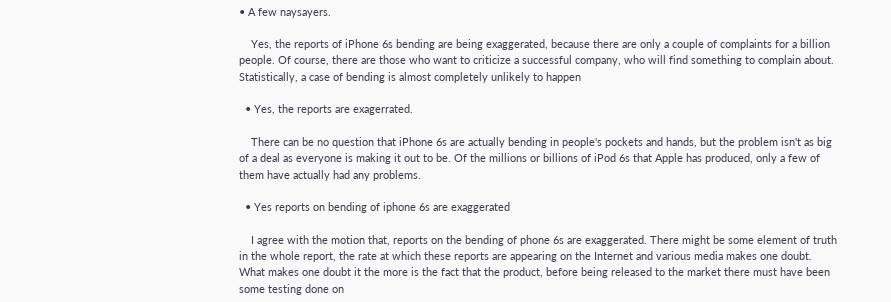• A few naysayers.

    Yes, the reports of iPhone 6s bending are being exaggerated, because there are only a couple of complaints for a billion people. Of course, there are those who want to criticize a successful company, who will find something to complain about. Statistically, a case of bending is almost completely unlikely to happen

  • Yes, the reports are exagerrated.

    There can be no question that iPhone 6s are actually bending in people's pockets and hands, but the problem isn't as big of a deal as everyone is making it out to be. Of the millions or billions of iPod 6s that Apple has produced, only a few of them have actually had any problems.

  • Yes reports on bending of iphone 6s are exaggerated

    I agree with the motion that, reports on the bending of phone 6s are exaggerated. There might be some element of truth in the whole report, the rate at which these reports are appearing on the Internet and various media makes one doubt. What makes one doubt it the more is the fact that the product, before being released to the market there must have been some testing done on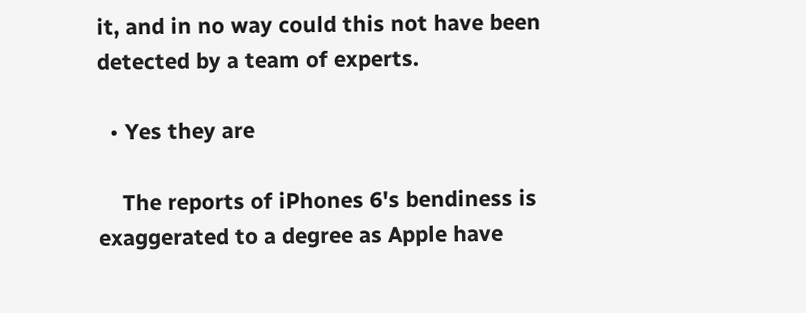it, and in no way could this not have been detected by a team of experts.

  • Yes they are

    The reports of iPhones 6's bendiness is exaggerated to a degree as Apple have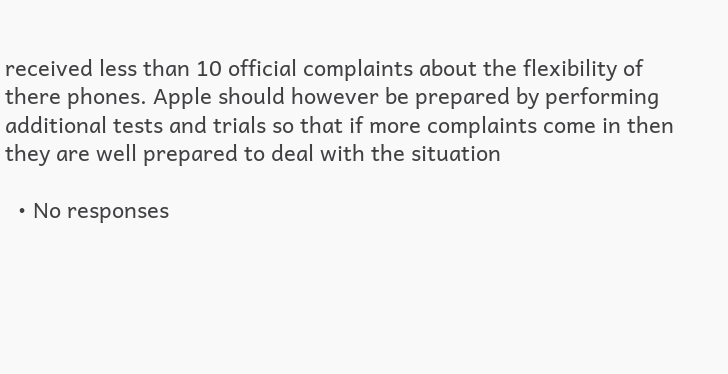received less than 10 official complaints about the flexibility of there phones. Apple should however be prepared by performing additional tests and trials so that if more complaints come in then they are well prepared to deal with the situation

  • No responses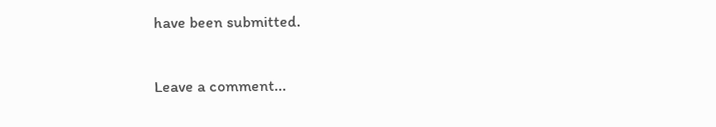have been submitted.

Leave a comment...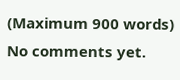(Maximum 900 words)
No comments yet.